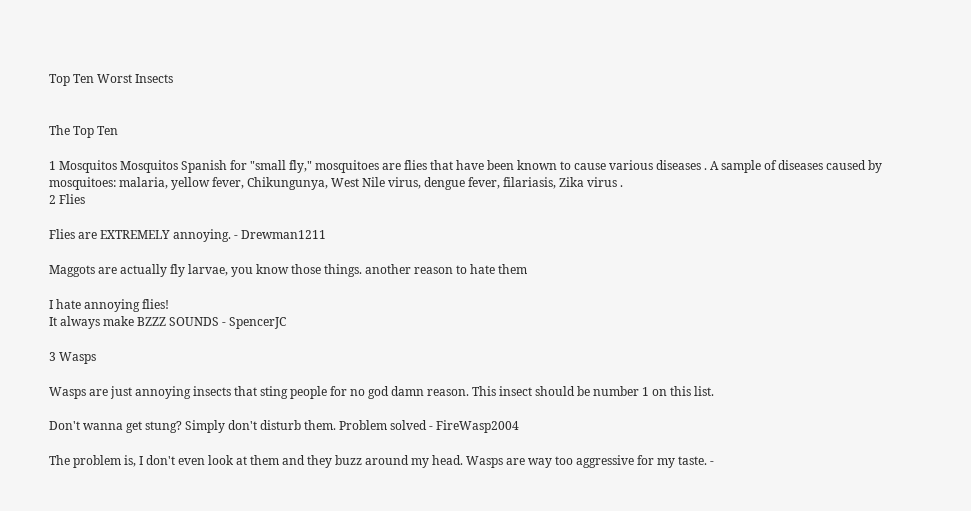Top Ten Worst Insects


The Top Ten

1 Mosquitos Mosquitos Spanish for "small fly," mosquitoes are flies that have been known to cause various diseases . A sample of diseases caused by mosquitoes: malaria, yellow fever, Chikungunya, West Nile virus, dengue fever, filariasis, Zika virus .
2 Flies

Flies are EXTREMELY annoying. - Drewman1211

Maggots are actually fly larvae, you know those things. another reason to hate them

I hate annoying flies!
It always make BZZZ SOUNDS - SpencerJC

3 Wasps

Wasps are just annoying insects that sting people for no god damn reason. This insect should be number 1 on this list.

Don't wanna get stung? Simply don't disturb them. Problem solved - FireWasp2004

The problem is, I don't even look at them and they buzz around my head. Wasps are way too aggressive for my taste. -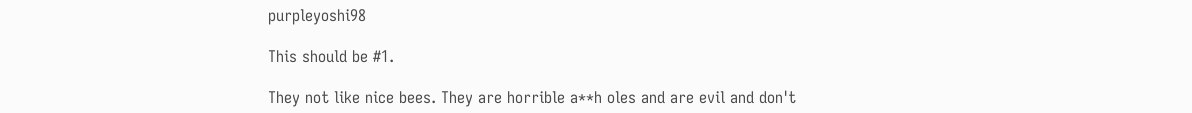purpleyoshi98

This should be #1.

They not like nice bees. They are horrible a**h oles and are evil and don't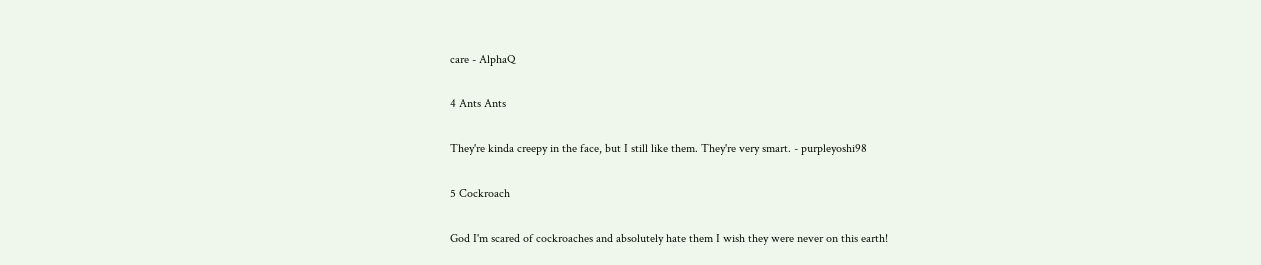care - AlphaQ

4 Ants Ants

They're kinda creepy in the face, but I still like them. They're very smart. - purpleyoshi98

5 Cockroach

God I'm scared of cockroaches and absolutely hate them I wish they were never on this earth!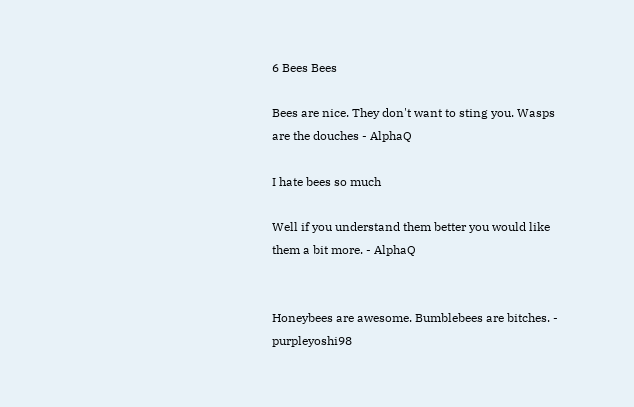6 Bees Bees

Bees are nice. They don't want to sting you. Wasps are the douches - AlphaQ

I hate bees so much

Well if you understand them better you would like them a bit more. - AlphaQ


Honeybees are awesome. Bumblebees are bitches. - purpleyoshi98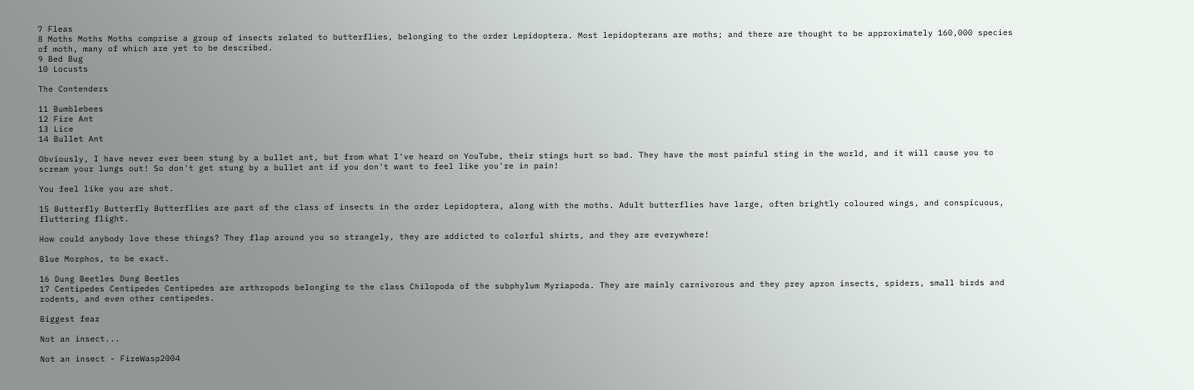7 Fleas
8 Moths Moths Moths comprise a group of insects related to butterflies, belonging to the order Lepidoptera. Most lepidopterans are moths; and there are thought to be approximately 160,000 species of moth, many of which are yet to be described.
9 Bed Bug
10 Locusts

The Contenders

11 Bumblebees
12 Fire Ant
13 Lice
14 Bullet Ant

Obviously, I have never ever been stung by a bullet ant, but from what I've heard on YouTube, their stings hurt so bad. They have the most painful sting in the world, and it will cause you to scream your lungs out! So don't get stung by a bullet ant if you don't want to feel like you're in pain!

You feel like you are shot.

15 Butterfly Butterfly Butterflies are part of the class of insects in the order Lepidoptera, along with the moths. Adult butterflies have large, often brightly coloured wings, and conspicuous, fluttering flight.

How could anybody love these things? They flap around you so strangely, they are addicted to colorful shirts, and they are everywhere!

Blue Morphos, to be exact.

16 Dung Beetles Dung Beetles
17 Centipedes Centipedes Centipedes are arthropods belonging to the class Chilopoda of the subphylum Myriapoda. They are mainly carnivorous and they prey apron insects, spiders, small birds and rodents, and even other centipedes.

Biggest fear

Not an insect...

Not an insect - FireWasp2004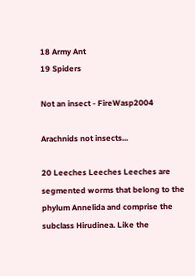18 Army Ant
19 Spiders

Not an insect - FireWasp2004

Arachnids not insects...

20 Leeches Leeches Leeches are segmented worms that belong to the phylum Annelida and comprise the subclass Hirudinea. Like the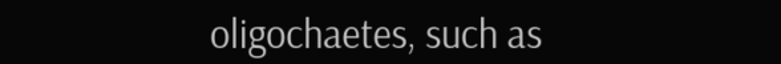oligochaetes, such as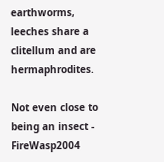earthworms, leeches share a clitellum and are hermaphrodites.

Not even close to being an insect - FireWasp2004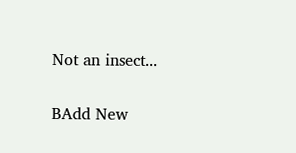Not an insect...

BAdd New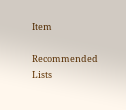Item

Recommended Lists